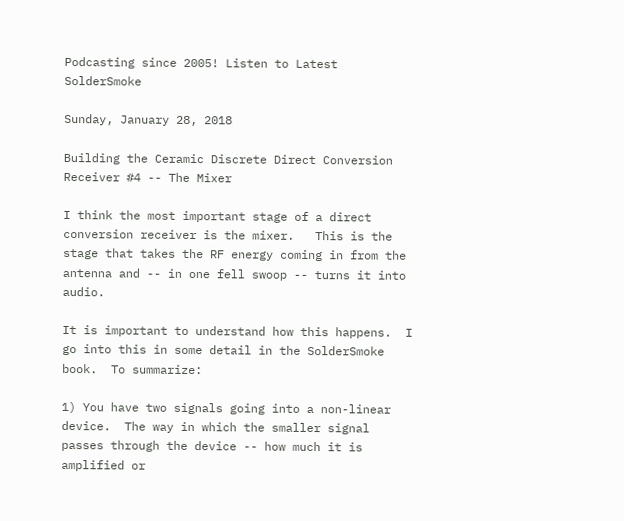Podcasting since 2005! Listen to Latest SolderSmoke

Sunday, January 28, 2018

Building the Ceramic Discrete Direct Conversion Receiver #4 -- The Mixer

I think the most important stage of a direct conversion receiver is the mixer.   This is the stage that takes the RF energy coming in from the antenna and -- in one fell swoop -- turns it into audio.

It is important to understand how this happens.  I go into this in some detail in the SolderSmoke book.  To summarize:

1) You have two signals going into a non-linear device.  The way in which the smaller signal passes through the device -- how much it is amplified or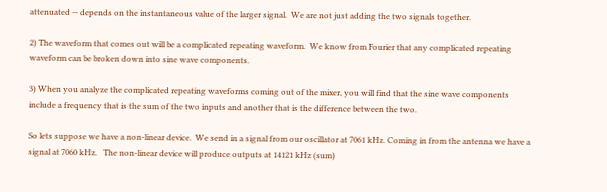attenuated -- depends on the instantaneous value of the larger signal.  We are not just adding the two signals together.

2) The waveform that comes out will be a complicated repeating waveform.  We know from Fourier that any complicated repeating waveform can be broken down into sine wave components.

3) When you analyze the complicated repeating waveforms coming out of the mixer, you will find that the sine wave components include a frequency that is the sum of the two inputs and another that is the difference between the two.

So lets suppose we have a non-linear device.  We send in a signal from our oscillator at 7061 kHz. Coming in from the antenna we have a signal at 7060 kHz.   The non-linear device will produce outputs at 14121 kHz (sum)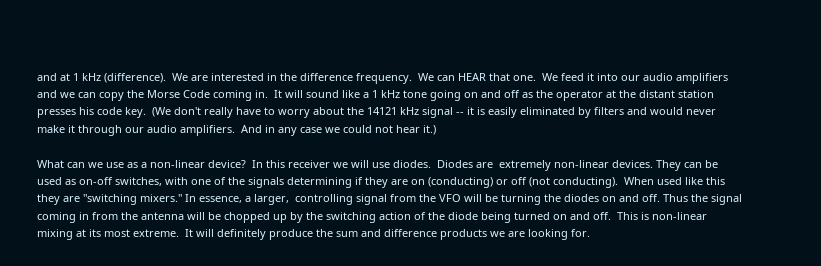and at 1 kHz (difference).  We are interested in the difference frequency.  We can HEAR that one.  We feed it into our audio amplifiers and we can copy the Morse Code coming in.  It will sound like a 1 kHz tone going on and off as the operator at the distant station presses his code key.  (We don't really have to worry about the 14121 kHz signal -- it is easily eliminated by filters and would never make it through our audio amplifiers.  And in any case we could not hear it.)

What can we use as a non-linear device?  In this receiver we will use diodes.  Diodes are  extremely non-linear devices. They can be used as on-off switches, with one of the signals determining if they are on (conducting) or off (not conducting).  When used like this they are "switching mixers." In essence, a larger,  controlling signal from the VFO will be turning the diodes on and off. Thus the signal coming in from the antenna will be chopped up by the switching action of the diode being turned on and off.  This is non-linear mixing at its most extreme.  It will definitely produce the sum and difference products we are looking for.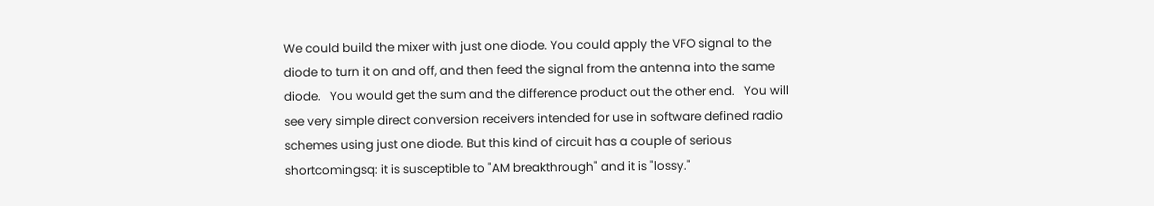We could build the mixer with just one diode. You could apply the VFO signal to the diode to turn it on and off, and then feed the signal from the antenna into the same diode.   You would get the sum and the difference product out the other end.   You will see very simple direct conversion receivers intended for use in software defined radio schemes using just one diode. But this kind of circuit has a couple of serious shortcomingsq: it is susceptible to "AM breakthrough" and it is "lossy."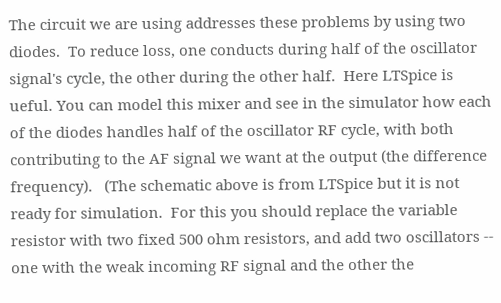The circuit we are using addresses these problems by using two diodes.  To reduce loss, one conducts during half of the oscillator signal's cycle, the other during the other half.  Here LTSpice is ueful. You can model this mixer and see in the simulator how each of the diodes handles half of the oscillator RF cycle, with both contributing to the AF signal we want at the output (the difference frequency).   (The schematic above is from LTSpice but it is not ready for simulation.  For this you should replace the variable resistor with two fixed 500 ohm resistors, and add two oscillators -- one with the weak incoming RF signal and the other the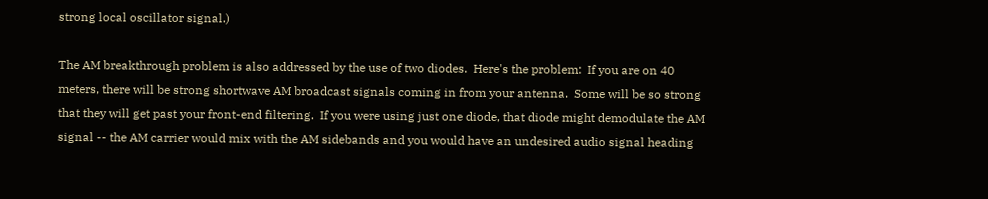strong local oscillator signal.)

The AM breakthrough problem is also addressed by the use of two diodes.  Here's the problem:  If you are on 40 meters, there will be strong shortwave AM broadcast signals coming in from your antenna.  Some will be so strong that they will get past your front-end filtering.  If you were using just one diode, that diode might demodulate the AM signal -- the AM carrier would mix with the AM sidebands and you would have an undesired audio signal heading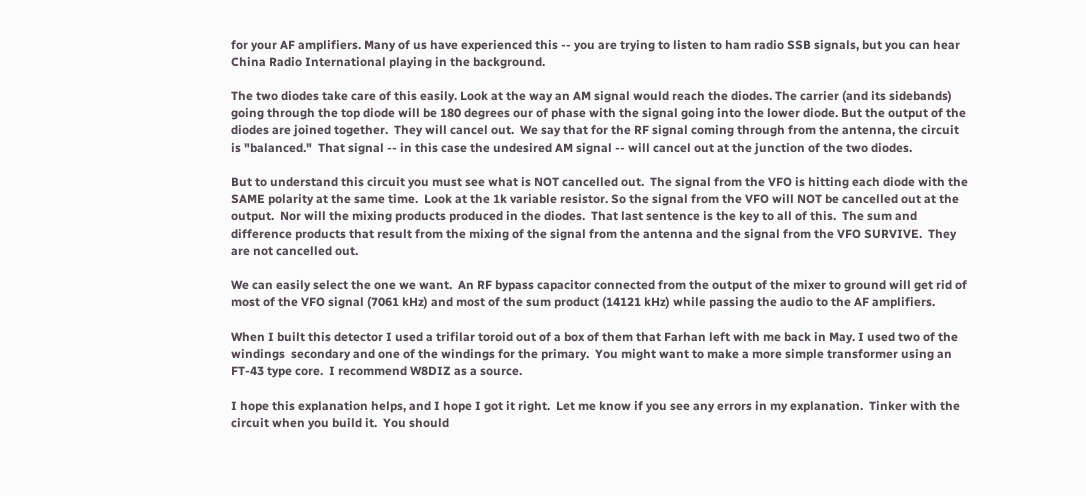for your AF amplifiers. Many of us have experienced this -- you are trying to listen to ham radio SSB signals, but you can hear China Radio International playing in the background.

The two diodes take care of this easily. Look at the way an AM signal would reach the diodes. The carrier (and its sidebands) going through the top diode will be 180 degrees our of phase with the signal going into the lower diode. But the output of the diodes are joined together.  They will cancel out.  We say that for the RF signal coming through from the antenna, the circuit is "balanced."  That signal -- in this case the undesired AM signal -- will cancel out at the junction of the two diodes.

But to understand this circuit you must see what is NOT cancelled out.  The signal from the VFO is hitting each diode with the SAME polarity at the same time.  Look at the 1k variable resistor. So the signal from the VFO will NOT be cancelled out at the output.  Nor will the mixing products produced in the diodes.  That last sentence is the key to all of this.  The sum and difference products that result from the mixing of the signal from the antenna and the signal from the VFO SURVIVE.  They are not cancelled out.

We can easily select the one we want.  An RF bypass capacitor connected from the output of the mixer to ground will get rid of most of the VFO signal (7061 kHz) and most of the sum product (14121 kHz) while passing the audio to the AF amplifiers.

When I built this detector I used a trifilar toroid out of a box of them that Farhan left with me back in May. I used two of the windings  secondary and one of the windings for the primary.  You might want to make a more simple transformer using an FT-43 type core.  I recommend W8DIZ as a source.

I hope this explanation helps, and I hope I got it right.  Let me know if you see any errors in my explanation.  Tinker with the circuit when you build it.  You should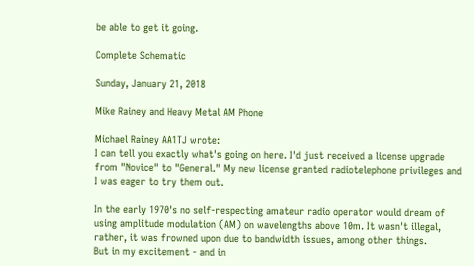be able to get it going.

Complete Schematic

Sunday, January 21, 2018

Mike Rainey and Heavy Metal AM Phone

Michael Rainey AA1TJ wrote:
I can tell you exactly what's going on here. I'd just received a license upgrade from "Novice" to "General." My new license granted radiotelephone privileges and I was eager to try them out.

In the early 1970's no self-respecting amateur radio operator would dream of using amplitude modulation (AM) on wavelengths above 10m. It wasn't illegal, rather, it was frowned upon due to bandwidth issues, among other things.
But in my excitement - and in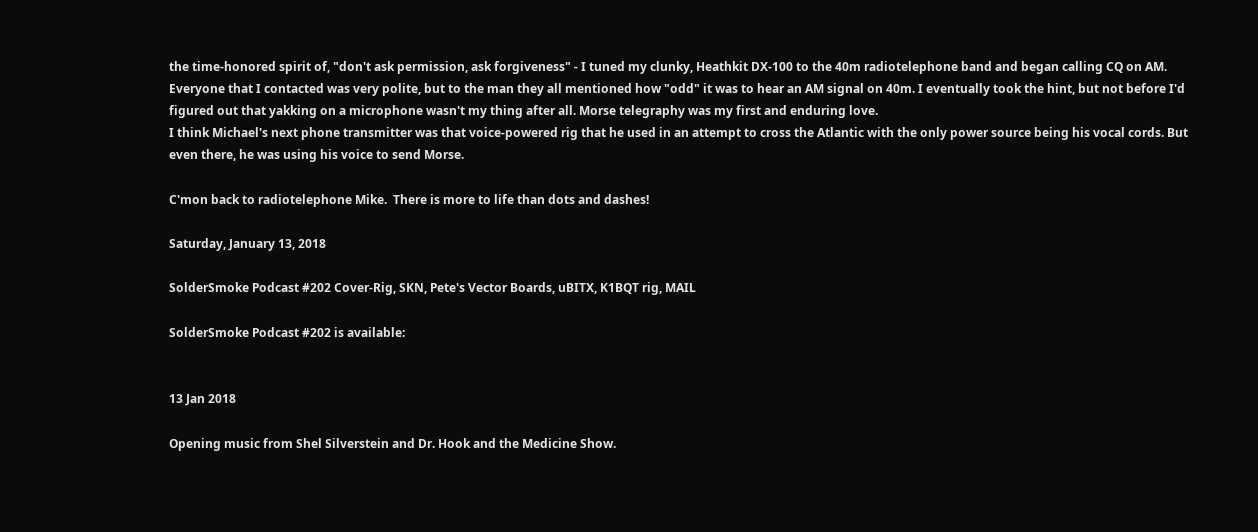the time-honored spirit of, "don't ask permission, ask forgiveness" - I tuned my clunky, Heathkit DX-100 to the 40m radiotelephone band and began calling CQ on AM. Everyone that I contacted was very polite, but to the man they all mentioned how "odd" it was to hear an AM signal on 40m. I eventually took the hint, but not before I'd figured out that yakking on a microphone wasn't my thing after all. Morse telegraphy was my first and enduring love.
I think Michael's next phone transmitter was that voice-powered rig that he used in an attempt to cross the Atlantic with the only power source being his vocal cords. But even there, he was using his voice to send Morse.

C'mon back to radiotelephone Mike.  There is more to life than dots and dashes!

Saturday, January 13, 2018

SolderSmoke Podcast #202 Cover-Rig, SKN, Pete's Vector Boards, uBITX, K1BQT rig, MAIL

SolderSmoke Podcast #202 is available:


13 Jan 2018

Opening music from Shel Silverstein and Dr. Hook and the Medicine Show.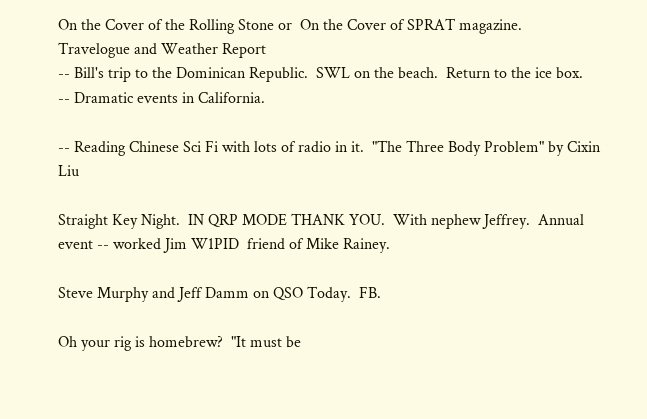On the Cover of the Rolling Stone or  On the Cover of SPRAT magazine.
Travelogue and Weather Report
-- Bill's trip to the Dominican Republic.  SWL on the beach.  Return to the ice box.
-- Dramatic events in California.

-- Reading Chinese Sci Fi with lots of radio in it.  "The Three Body Problem" by Cixin Liu

Straight Key Night.  IN QRP MODE THANK YOU.  With nephew Jeffrey.  Annual event -- worked Jim W1PID  friend of Mike Rainey.

Steve Murphy and Jeff Damm on QSO Today.  FB.

Oh your rig is homebrew?  "It must be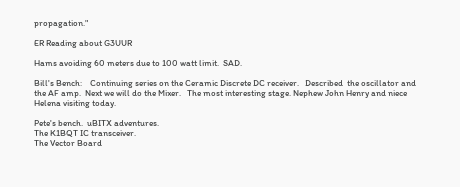propagation."

ER Reading about G3UUR

Hams avoiding 60 meters due to 100 watt limit.  SAD.

Bill's Bench:    Continuing series on the Ceramic Discrete DC receiver.   Described  the oscillator and the AF amp.  Next we will do the Mixer.   The most interesting stage. Nephew John Henry and niece Helena visiting today.

Pete's bench.  uBITX adventures.
The K1BQT IC transceiver.
The Vector Board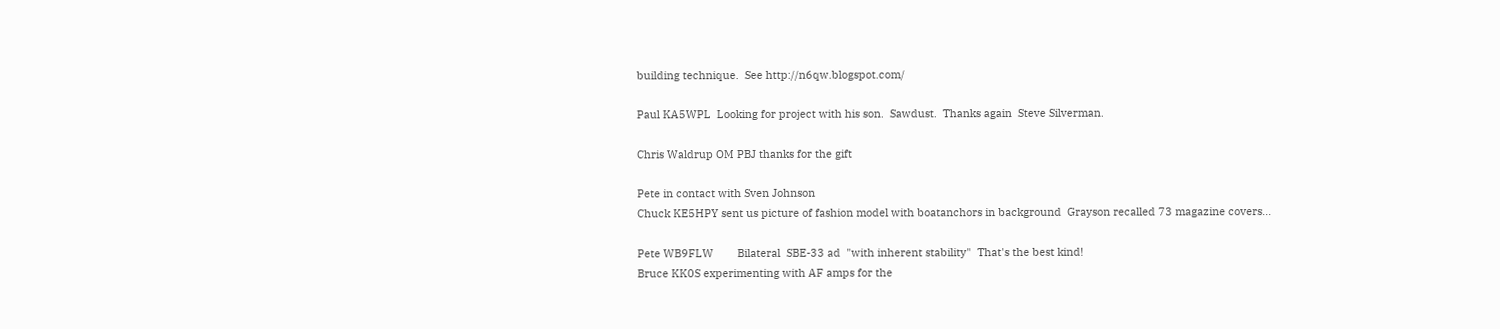building technique.  See http://n6qw.blogspot.com/

Paul KA5WPL  Looking for project with his son.  Sawdust.  Thanks again  Steve Silverman.

Chris Waldrup OM PBJ thanks for the gift

Pete in contact with Sven Johnson
Chuck KE5HPY sent us picture of fashion model with boatanchors in background  Grayson recalled 73 magazine covers...

Pete WB9FLW        Bilateral  SBE-33 ad  "with inherent stability"  That's the best kind!
Bruce KK0S experimenting with AF amps for the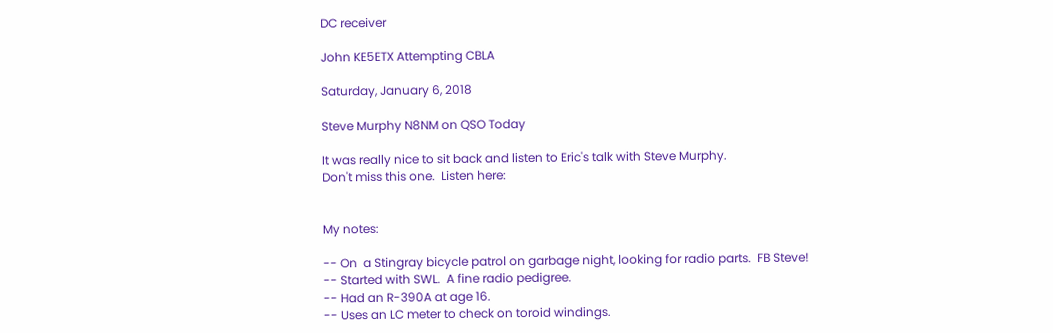DC receiver

John KE5ETX Attempting CBLA

Saturday, January 6, 2018

Steve Murphy N8NM on QSO Today

It was really nice to sit back and listen to Eric's talk with Steve Murphy.
Don't miss this one.  Listen here:


My notes:

-- On  a Stingray bicycle patrol on garbage night, looking for radio parts.  FB Steve!
-- Started with SWL.  A fine radio pedigree.
-- Had an R-390A at age 16.
-- Uses an LC meter to check on toroid windings.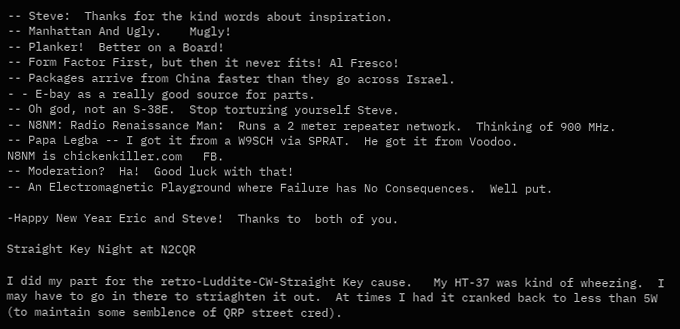-- Steve:  Thanks for the kind words about inspiration.
-- Manhattan And Ugly.    Mugly!
-- Planker!  Better on a Board!
-- Form Factor First, but then it never fits! Al Fresco!
-- Packages arrive from China faster than they go across Israel.
- - E-bay as a really good source for parts.
-- Oh god, not an S-38E.  Stop torturing yourself Steve.
-- N8NM: Radio Renaissance Man:  Runs a 2 meter repeater network.  Thinking of 900 MHz.
-- Papa Legba -- I got it from a W9SCH via SPRAT.  He got it from Voodoo.
N8NM is chickenkiller.com   FB.
-- Moderation?  Ha!  Good luck with that!
-- An Electromagnetic Playground where Failure has No Consequences.  Well put.

-Happy New Year Eric and Steve!  Thanks to  both of you.

Straight Key Night at N2CQR

I did my part for the retro-Luddite-CW-Straight Key cause.   My HT-37 was kind of wheezing.  I may have to go in there to striaghten it out.  At times I had it cranked back to less than 5W (to maintain some semblence of QRP street cred).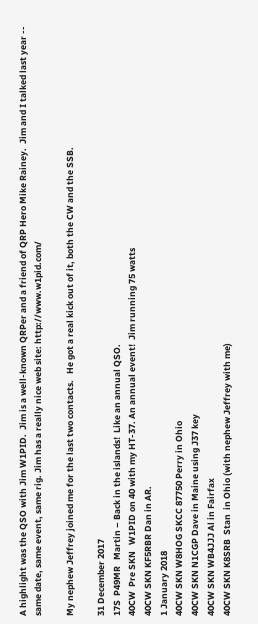A highlight was the QSO with Jim W1PID.  Jim is a well-known QRPer and a friend of QRP Hero Mike Rainey.  Jim and I talked last year -- same date, same event, same rig. Jim has a really nice web site: http://www.w1pid.com/

My nephew Jeffrey joined me for the last two contacts.   He got a real kick out of it, both the CW and the SSB.

31 December 2017
17S  P49MR   Martin – Back in the islands!  Like an annual QSO.
40CW  Pre SKN   W1PID on 40 with my HT-37. An annual event!  Jim running 75 watts
40CW SKN KF5RBR Dan in AR.
1 January 2018
40CW SKN W8HOG SKCC 87750 Perry in Ohio
40CW SKN N1CGP Dave in Maine using J37 key
40CW SKN WB4JJJ Al in Fairfax
40CW SKN K8SRB  Stan  in Ohio (with nephew Jeffrey with me)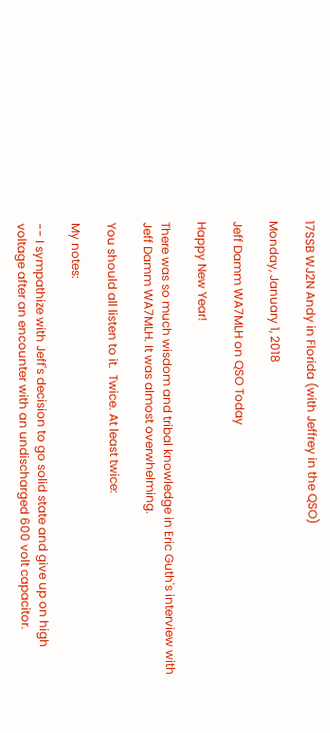17SSB WJ2N Andy in Florida (with Jeffrey in the QSO)

Monday, January 1, 2018

Jeff Damm WA7MLH on QSO Today

Happy New Year!

There was so much wisdom and tribal knowledge in Eric Guth's interview with Jeff Damm WA7MLH. It was almost overwhelming.

You should all listen to it.  Twice. At least twice:

My notes:

-- I sympathize with Jeff's decision to go solid state and give up on high voltage after an encounter with an undischarged 600 volt capacitor.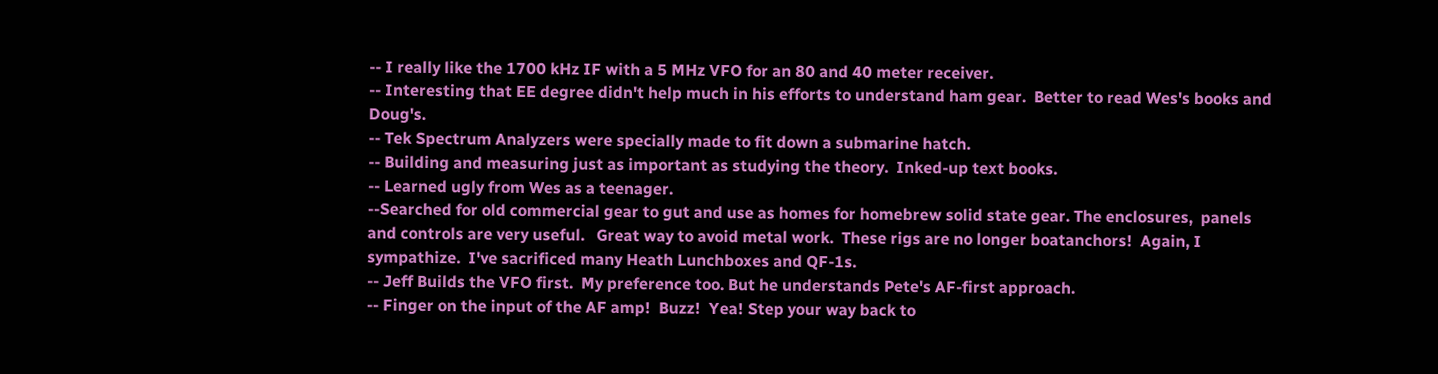-- I really like the 1700 kHz IF with a 5 MHz VFO for an 80 and 40 meter receiver.
-- Interesting that EE degree didn't help much in his efforts to understand ham gear.  Better to read Wes's books and Doug's.
-- Tek Spectrum Analyzers were specially made to fit down a submarine hatch.
-- Building and measuring just as important as studying the theory.  Inked-up text books.
-- Learned ugly from Wes as a teenager.
--Searched for old commercial gear to gut and use as homes for homebrew solid state gear. The enclosures,  panels and controls are very useful.   Great way to avoid metal work.  These rigs are no longer boatanchors!  Again, I sympathize.  I've sacrificed many Heath Lunchboxes and QF-1s.
-- Jeff Builds the VFO first.  My preference too. But he understands Pete's AF-first approach.
-- Finger on the input of the AF amp!  Buzz!  Yea! Step your way back to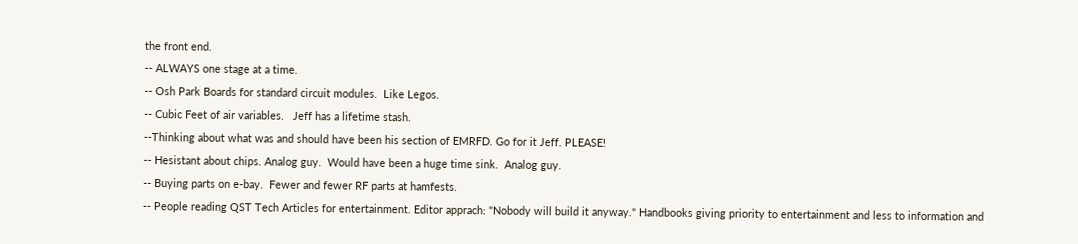the front end.
-- ALWAYS one stage at a time.
-- Osh Park Boards for standard circuit modules.  Like Legos.
-- Cubic Feet of air variables.   Jeff has a lifetime stash.
--Thinking about what was and should have been his section of EMRFD. Go for it Jeff. PLEASE!
-- Hesistant about chips. Analog guy.  Would have been a huge time sink.  Analog guy.
-- Buying parts on e-bay.  Fewer and fewer RF parts at hamfests.
-- People reading QST Tech Articles for entertainment. Editor apprach: "Nobody will build it anyway." Handbooks giving priority to entertainment and less to information and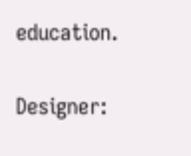education.

Designer: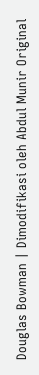Douglas Bowman | Dimodifikasi oleh Abdul Munir Original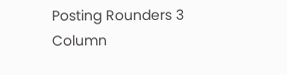Posting Rounders 3 Column